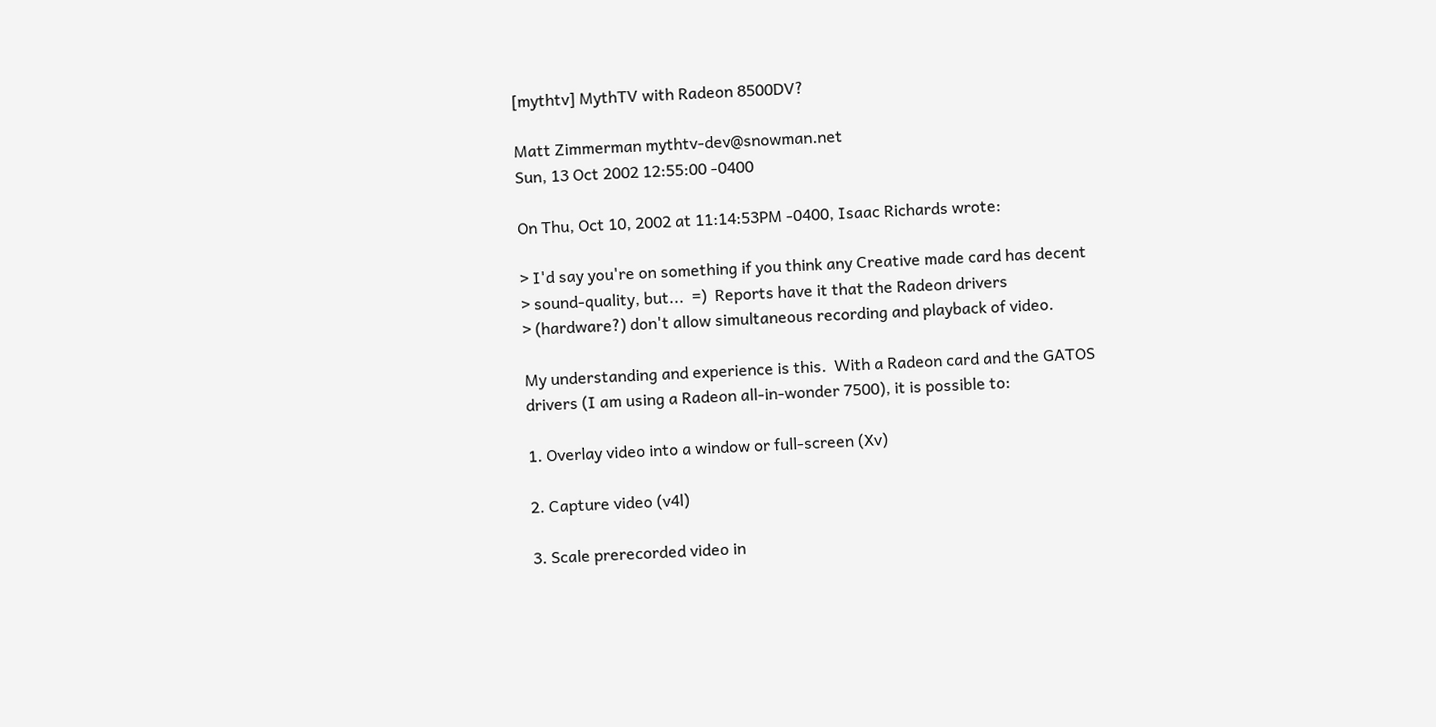[mythtv] MythTV with Radeon 8500DV?

Matt Zimmerman mythtv-dev@snowman.net
Sun, 13 Oct 2002 12:55:00 -0400

On Thu, Oct 10, 2002 at 11:14:53PM -0400, Isaac Richards wrote:

> I'd say you're on something if you think any Creative made card has decent
> sound-quality, but...  =)  Reports have it that the Radeon drivers
> (hardware?) don't allow simultaneous recording and playback of video.

My understanding and experience is this.  With a Radeon card and the GATOS
drivers (I am using a Radeon all-in-wonder 7500), it is possible to:

1. Overlay video into a window or full-screen (Xv)

2. Capture video (v4l)

3. Scale prerecorded video in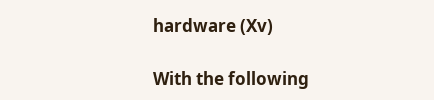hardware (Xv)

With the following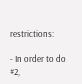restrictions:

- In order to do #2,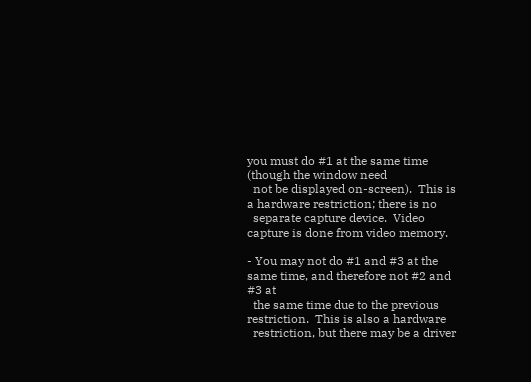you must do #1 at the same time (though the window need
  not be displayed on-screen).  This is a hardware restriction; there is no
  separate capture device.  Video capture is done from video memory.

- You may not do #1 and #3 at the same time, and therefore not #2 and #3 at
  the same time due to the previous restriction.  This is also a hardware
  restriction, but there may be a driver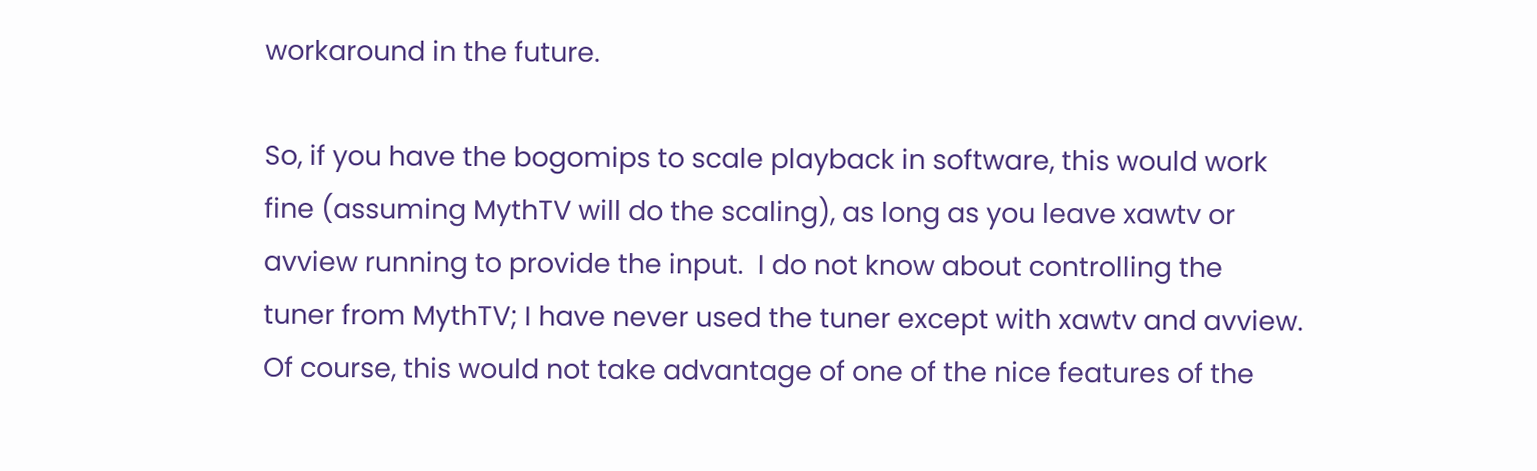workaround in the future.

So, if you have the bogomips to scale playback in software, this would work
fine (assuming MythTV will do the scaling), as long as you leave xawtv or
avview running to provide the input.  I do not know about controlling the
tuner from MythTV; I have never used the tuner except with xawtv and avview.
Of course, this would not take advantage of one of the nice features of the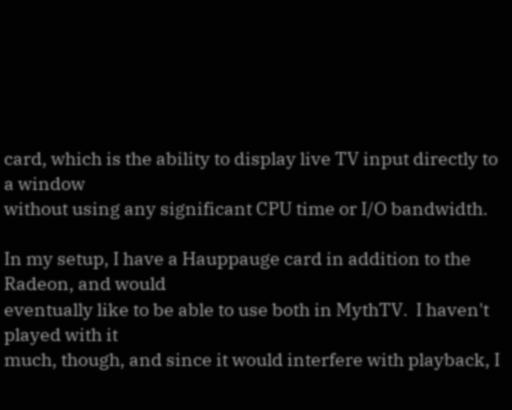card, which is the ability to display live TV input directly to a window
without using any significant CPU time or I/O bandwidth.

In my setup, I have a Hauppauge card in addition to the Radeon, and would
eventually like to be able to use both in MythTV.  I haven't played with it
much, though, and since it would interfere with playback, I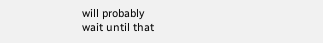will probably
wait until that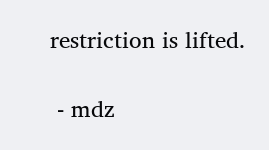restriction is lifted.

 - mdz